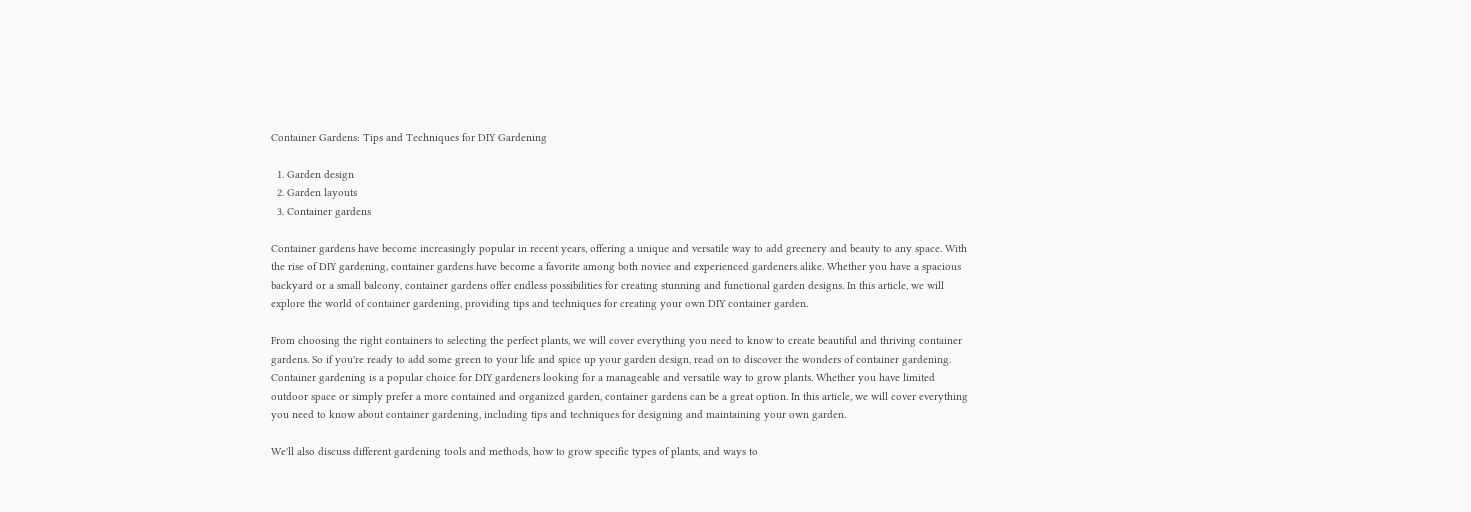Container Gardens: Tips and Techniques for DIY Gardening

  1. Garden design
  2. Garden layouts
  3. Container gardens

Container gardens have become increasingly popular in recent years, offering a unique and versatile way to add greenery and beauty to any space. With the rise of DIY gardening, container gardens have become a favorite among both novice and experienced gardeners alike. Whether you have a spacious backyard or a small balcony, container gardens offer endless possibilities for creating stunning and functional garden designs. In this article, we will explore the world of container gardening, providing tips and techniques for creating your own DIY container garden.

From choosing the right containers to selecting the perfect plants, we will cover everything you need to know to create beautiful and thriving container gardens. So if you're ready to add some green to your life and spice up your garden design, read on to discover the wonders of container gardening. Container gardening is a popular choice for DIY gardeners looking for a manageable and versatile way to grow plants. Whether you have limited outdoor space or simply prefer a more contained and organized garden, container gardens can be a great option. In this article, we will cover everything you need to know about container gardening, including tips and techniques for designing and maintaining your own garden.

We'll also discuss different gardening tools and methods, how to grow specific types of plants, and ways to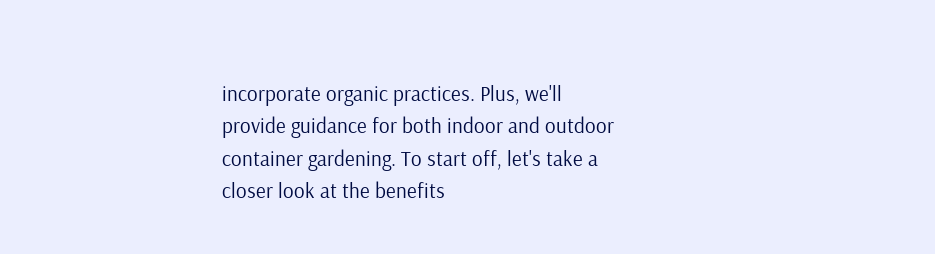incorporate organic practices. Plus, we'll provide guidance for both indoor and outdoor container gardening. To start off, let's take a closer look at the benefits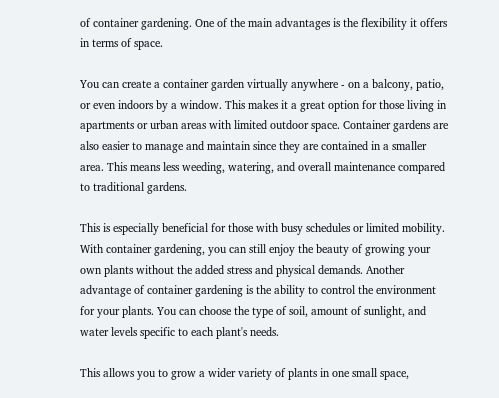of container gardening. One of the main advantages is the flexibility it offers in terms of space.

You can create a container garden virtually anywhere - on a balcony, patio, or even indoors by a window. This makes it a great option for those living in apartments or urban areas with limited outdoor space. Container gardens are also easier to manage and maintain since they are contained in a smaller area. This means less weeding, watering, and overall maintenance compared to traditional gardens.

This is especially beneficial for those with busy schedules or limited mobility. With container gardening, you can still enjoy the beauty of growing your own plants without the added stress and physical demands. Another advantage of container gardening is the ability to control the environment for your plants. You can choose the type of soil, amount of sunlight, and water levels specific to each plant's needs.

This allows you to grow a wider variety of plants in one small space,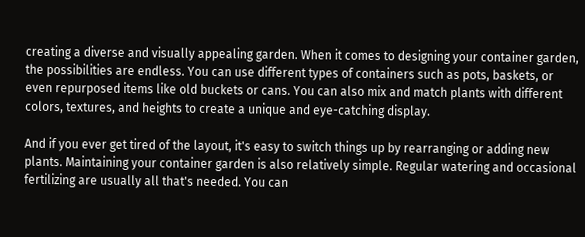creating a diverse and visually appealing garden. When it comes to designing your container garden, the possibilities are endless. You can use different types of containers such as pots, baskets, or even repurposed items like old buckets or cans. You can also mix and match plants with different colors, textures, and heights to create a unique and eye-catching display.

And if you ever get tired of the layout, it's easy to switch things up by rearranging or adding new plants. Maintaining your container garden is also relatively simple. Regular watering and occasional fertilizing are usually all that's needed. You can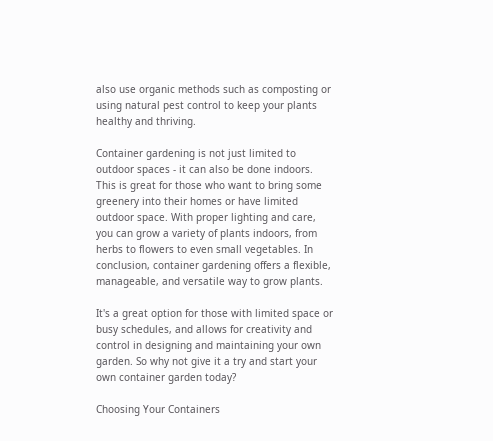also use organic methods such as composting or using natural pest control to keep your plants healthy and thriving.

Container gardening is not just limited to outdoor spaces - it can also be done indoors. This is great for those who want to bring some greenery into their homes or have limited outdoor space. With proper lighting and care, you can grow a variety of plants indoors, from herbs to flowers to even small vegetables. In conclusion, container gardening offers a flexible, manageable, and versatile way to grow plants.

It's a great option for those with limited space or busy schedules, and allows for creativity and control in designing and maintaining your own garden. So why not give it a try and start your own container garden today?

Choosing Your Containers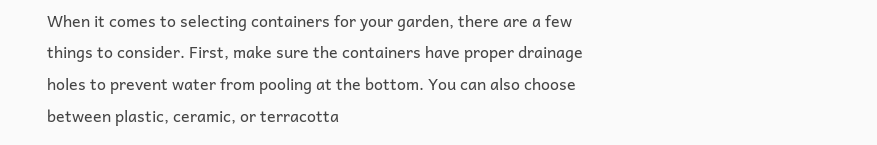When it comes to selecting containers for your garden, there are a few things to consider. First, make sure the containers have proper drainage holes to prevent water from pooling at the bottom. You can also choose between plastic, ceramic, or terracotta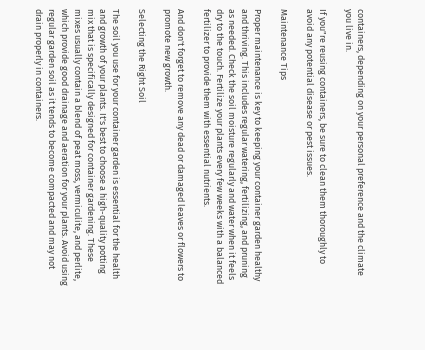containers, depending on your personal preference and the climate you live in.

If you"re reusing containers, be sure to clean them thoroughly to avoid any potential disease or pest issues.

Maintenance Tips

Proper maintenance is key to keeping your container garden healthy and thriving. This includes regular watering, fertilizing, and pruning as needed. Check the soil moisture regularly and water when it feels dry to the touch. Fertilize your plants every few weeks with a balanced fertilizer to provide them with essential nutrients.

And don't forget to remove any dead or damaged leaves or flowers to promote new growth.

Selecting the Right Soil

The soil you use for your container garden is essential for the health and growth of your plants. It's best to choose a high-quality potting mix that is specifically designed for container gardening. These mixes usually contain a blend of peat moss, vermiculite, and perlite, which provide good drainage and aeration for your plants. Avoid using regular garden soil as it tends to become compacted and may not drain properly in containers.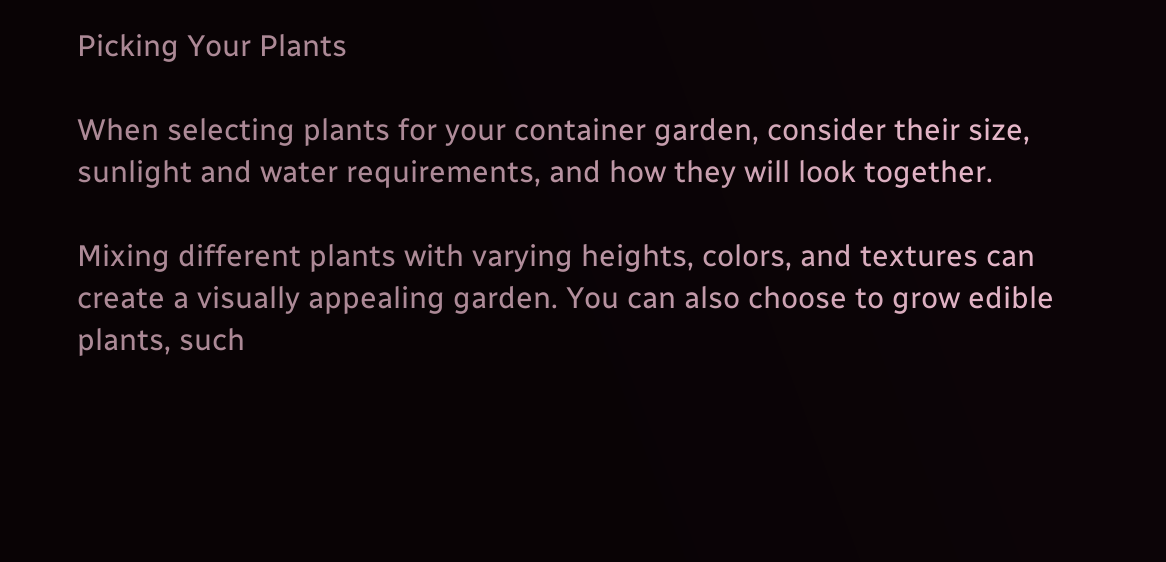Picking Your Plants

When selecting plants for your container garden, consider their size, sunlight and water requirements, and how they will look together.

Mixing different plants with varying heights, colors, and textures can create a visually appealing garden. You can also choose to grow edible plants, such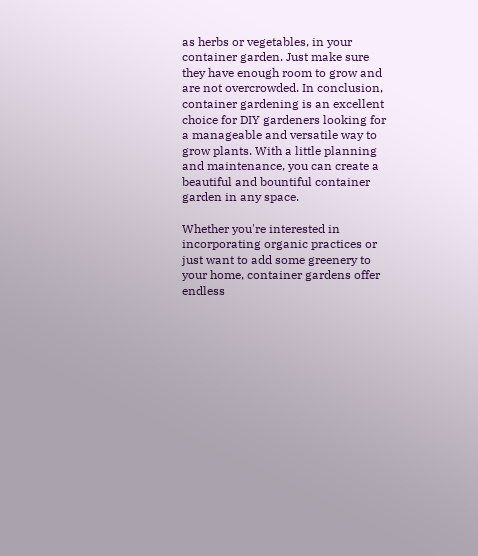as herbs or vegetables, in your container garden. Just make sure they have enough room to grow and are not overcrowded. In conclusion, container gardening is an excellent choice for DIY gardeners looking for a manageable and versatile way to grow plants. With a little planning and maintenance, you can create a beautiful and bountiful container garden in any space.

Whether you're interested in incorporating organic practices or just want to add some greenery to your home, container gardens offer endless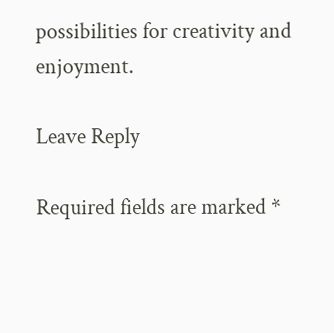possibilities for creativity and enjoyment.

Leave Reply

Required fields are marked *